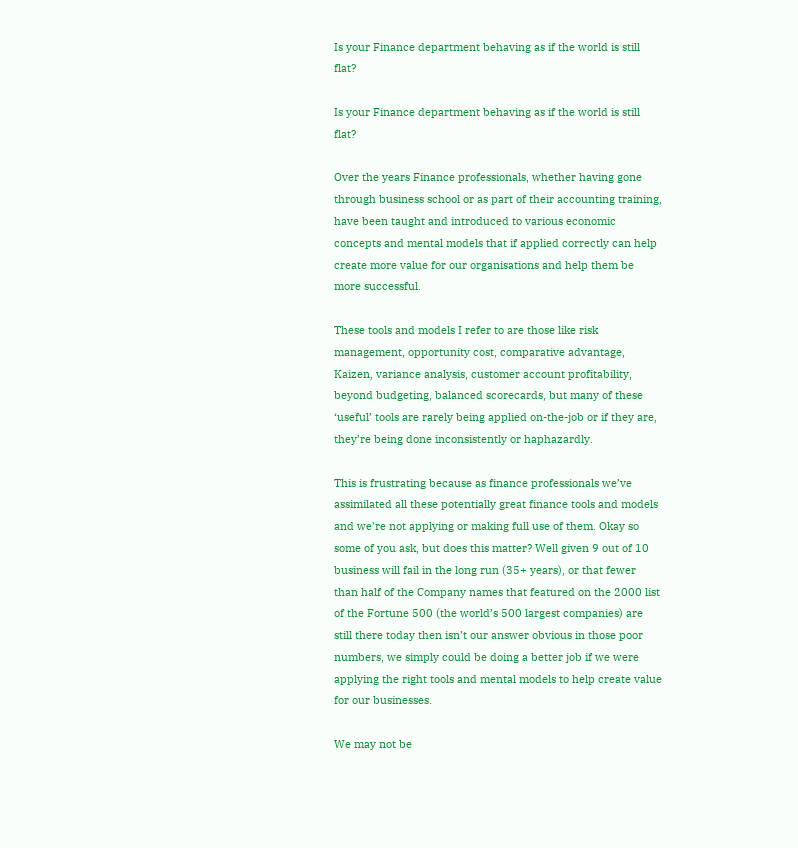Is your Finance department behaving as if the world is still flat?

Is your Finance department behaving as if the world is still flat?

Over the years Finance professionals, whether having gone through business school or as part of their accounting training, have been taught and introduced to various economic concepts and mental models that if applied correctly can help create more value for our organisations and help them be more successful.

These tools and models I refer to are those like risk management, opportunity cost, comparative advantage, Kaizen, variance analysis, customer account profitability, beyond budgeting, balanced scorecards, but many of these ‘useful’ tools are rarely being applied on-the-job or if they are, they’re being done inconsistently or haphazardly.

This is frustrating because as finance professionals we’ve assimilated all these potentially great finance tools and models and we’re not applying or making full use of them. Okay so some of you ask, but does this matter? Well given 9 out of 10 business will fail in the long run (35+ years), or that fewer than half of the Company names that featured on the 2000 list of the Fortune 500 (the world’s 500 largest companies) are still there today then isn’t our answer obvious in those poor numbers, we simply could be doing a better job if we were applying the right tools and mental models to help create value for our businesses.

We may not be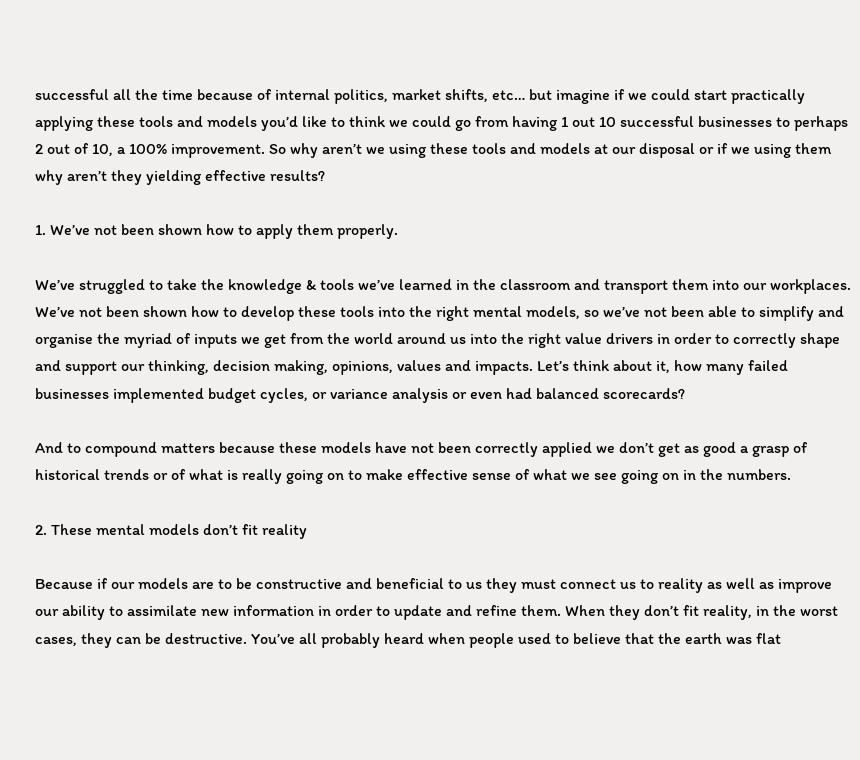successful all the time because of internal politics, market shifts, etc… but imagine if we could start practically applying these tools and models you’d like to think we could go from having 1 out 10 successful businesses to perhaps 2 out of 10, a 100% improvement. So why aren’t we using these tools and models at our disposal or if we using them why aren’t they yielding effective results?

1. We’ve not been shown how to apply them properly.

We’ve struggled to take the knowledge & tools we’ve learned in the classroom and transport them into our workplaces. We’ve not been shown how to develop these tools into the right mental models, so we’ve not been able to simplify and organise the myriad of inputs we get from the world around us into the right value drivers in order to correctly shape and support our thinking, decision making, opinions, values and impacts. Let’s think about it, how many failed businesses implemented budget cycles, or variance analysis or even had balanced scorecards?

And to compound matters because these models have not been correctly applied we don’t get as good a grasp of historical trends or of what is really going on to make effective sense of what we see going on in the numbers.

2. These mental models don’t fit reality

Because if our models are to be constructive and beneficial to us they must connect us to reality as well as improve our ability to assimilate new information in order to update and refine them. When they don’t fit reality, in the worst cases, they can be destructive. You’ve all probably heard when people used to believe that the earth was flat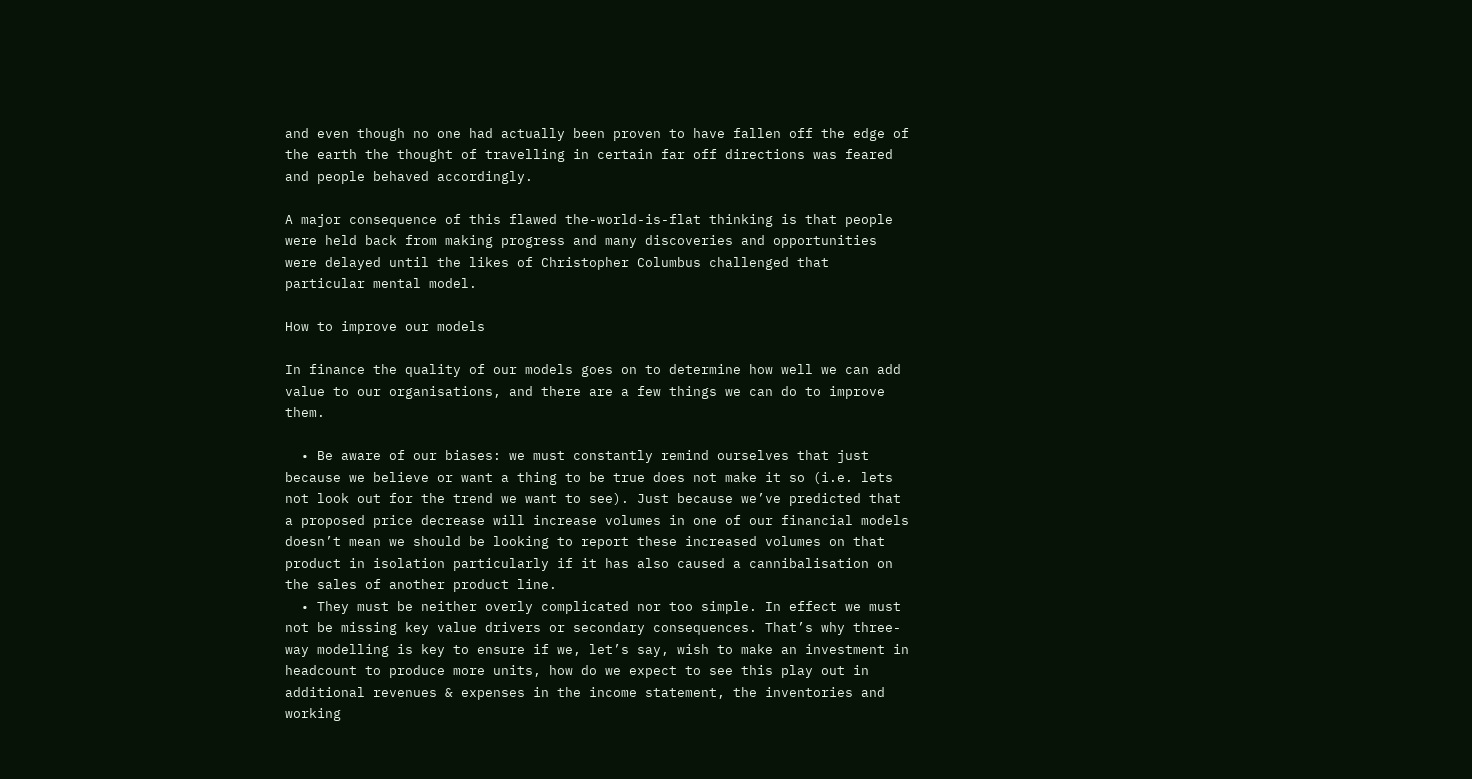and even though no one had actually been proven to have fallen off the edge of the earth the thought of travelling in certain far off directions was feared and people behaved accordingly.

A major consequence of this flawed the-world-is-flat thinking is that people were held back from making progress and many discoveries and opportunities were delayed until the likes of Christopher Columbus challenged that particular mental model.

How to improve our models

In finance the quality of our models goes on to determine how well we can add value to our organisations, and there are a few things we can do to improve them.

  • Be aware of our biases: we must constantly remind ourselves that just because we believe or want a thing to be true does not make it so (i.e. lets not look out for the trend we want to see). Just because we’ve predicted that a proposed price decrease will increase volumes in one of our financial models doesn’t mean we should be looking to report these increased volumes on that product in isolation particularly if it has also caused a cannibalisation on the sales of another product line.
  • They must be neither overly complicated nor too simple. In effect we must not be missing key value drivers or secondary consequences. That’s why three-way modelling is key to ensure if we, let’s say, wish to make an investment in headcount to produce more units, how do we expect to see this play out in additional revenues & expenses in the income statement, the inventories and working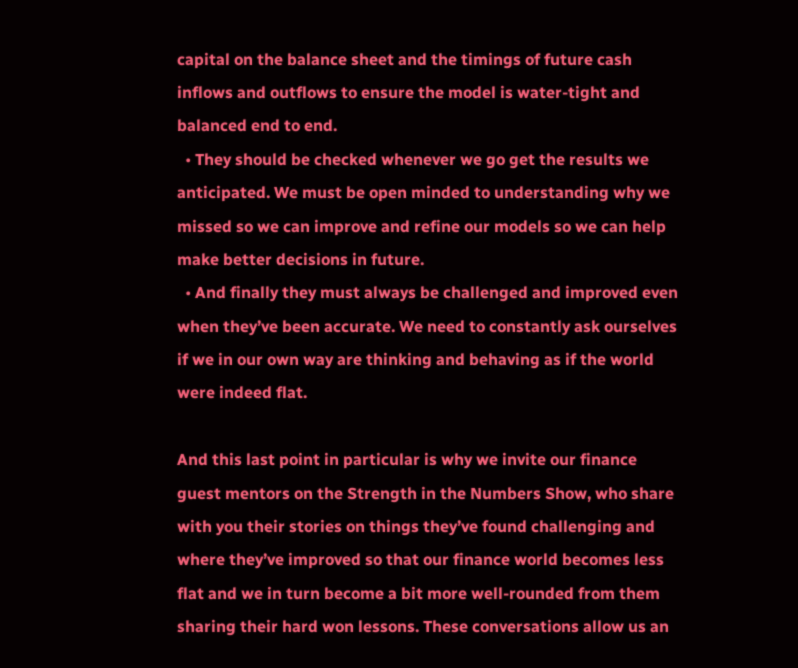capital on the balance sheet and the timings of future cash inflows and outflows to ensure the model is water-tight and balanced end to end.
  • They should be checked whenever we go get the results we anticipated. We must be open minded to understanding why we missed so we can improve and refine our models so we can help make better decisions in future.
  • And finally they must always be challenged and improved even when they’ve been accurate. We need to constantly ask ourselves if we in our own way are thinking and behaving as if the world were indeed flat.

And this last point in particular is why we invite our finance guest mentors on the Strength in the Numbers Show, who share with you their stories on things they’ve found challenging and where they’ve improved so that our finance world becomes less flat and we in turn become a bit more well-rounded from them sharing their hard won lessons. These conversations allow us an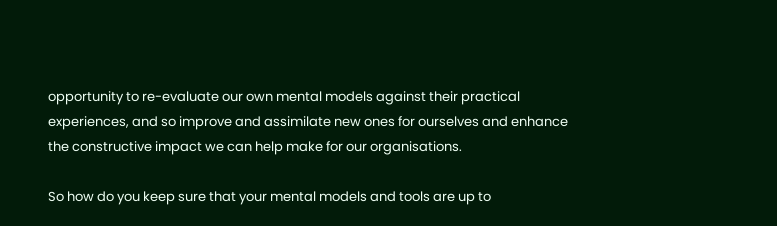opportunity to re-evaluate our own mental models against their practical experiences, and so improve and assimilate new ones for ourselves and enhance the constructive impact we can help make for our organisations.

So how do you keep sure that your mental models and tools are up to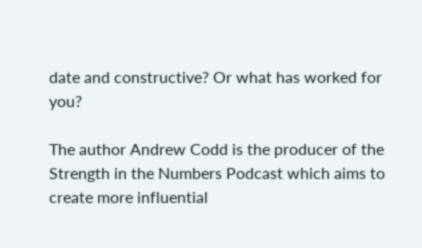date and constructive? Or what has worked for you?

The author Andrew Codd is the producer of the Strength in the Numbers Podcast which aims to create more influential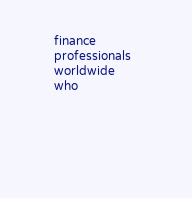finance professionals worldwide who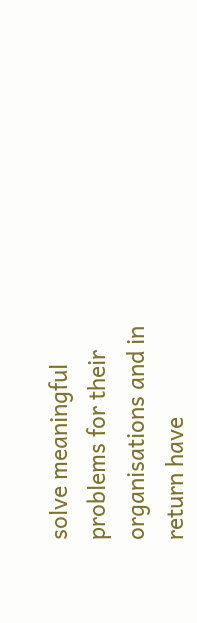solve meaningful problems for their organisations and in return have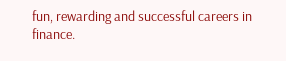fun, rewarding and successful careers in finance.